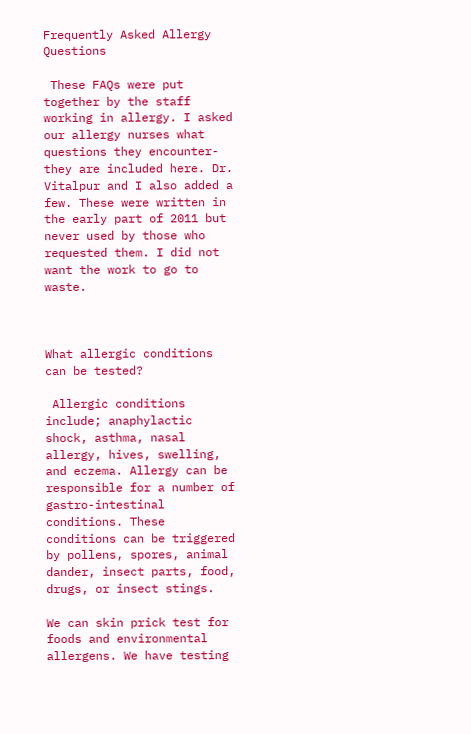Frequently Asked Allergy Questions

 These FAQs were put together by the staff working in allergy. I asked our allergy nurses what questions they encounter- they are included here. Dr. Vitalpur and I also added a few. These were written in the early part of 2011 but never used by those who requested them. I did not want the work to go to waste.



What allergic conditions can be tested?

 Allergic conditions include; anaphylactic shock, asthma, nasal allergy, hives, swelling, and eczema. Allergy can be responsible for a number of gastro-intestinal conditions. These conditions can be triggered by pollens, spores, animal dander, insect parts, food, drugs, or insect stings.

We can skin prick test for foods and environmental allergens. We have testing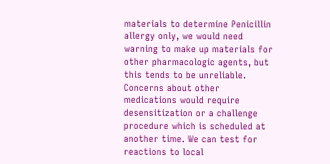materials to determine Penicillin allergy only, we would need warning to make up materials for other pharmacologic agents, but this tends to be unreliable. Concerns about other medications would require desensitization or a challenge procedure which is scheduled at another time. We can test for reactions to local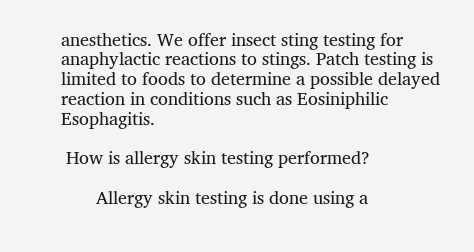anesthetics. We offer insect sting testing for anaphylactic reactions to stings. Patch testing is limited to foods to determine a possible delayed reaction in conditions such as Eosiniphilic Esophagitis.

 How is allergy skin testing performed?

       Allergy skin testing is done using a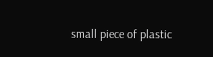small piece of plastic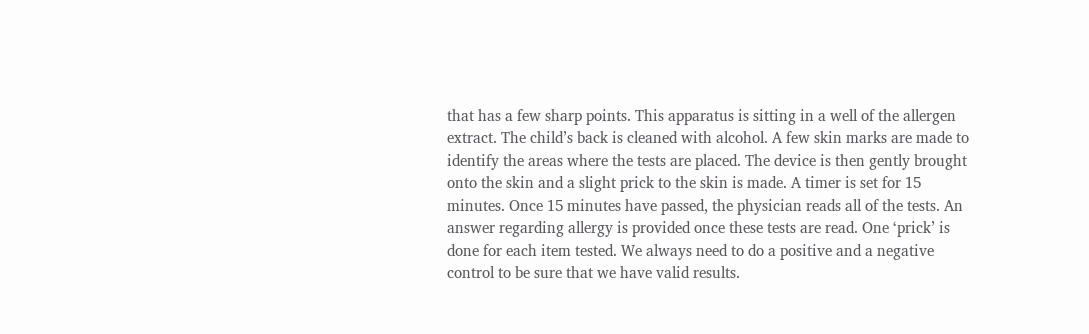that has a few sharp points. This apparatus is sitting in a well of the allergen extract. The child’s back is cleaned with alcohol. A few skin marks are made to identify the areas where the tests are placed. The device is then gently brought onto the skin and a slight prick to the skin is made. A timer is set for 15 minutes. Once 15 minutes have passed, the physician reads all of the tests. An answer regarding allergy is provided once these tests are read. One ‘prick’ is done for each item tested. We always need to do a positive and a negative control to be sure that we have valid results.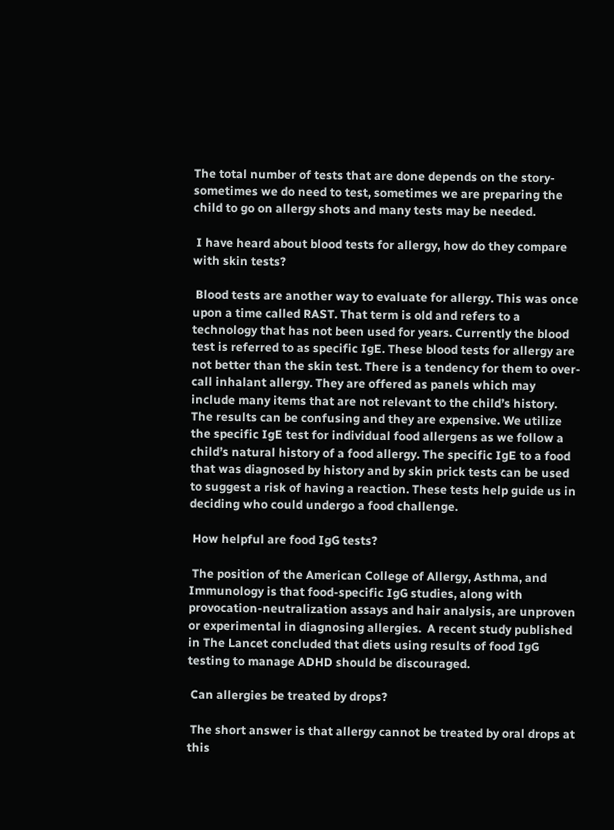The total number of tests that are done depends on the story- sometimes we do need to test, sometimes we are preparing the child to go on allergy shots and many tests may be needed.

 I have heard about blood tests for allergy, how do they compare with skin tests?

 Blood tests are another way to evaluate for allergy. This was once upon a time called RAST. That term is old and refers to a technology that has not been used for years. Currently the blood test is referred to as specific IgE. These blood tests for allergy are not better than the skin test. There is a tendency for them to over-call inhalant allergy. They are offered as panels which may include many items that are not relevant to the child’s history. The results can be confusing and they are expensive. We utilize the specific IgE test for individual food allergens as we follow a child’s natural history of a food allergy. The specific IgE to a food that was diagnosed by history and by skin prick tests can be used to suggest a risk of having a reaction. These tests help guide us in deciding who could undergo a food challenge.

 How helpful are food IgG tests?

 The position of the American College of Allergy, Asthma, and Immunology is that food-specific IgG studies, along with provocation-neutralization assays and hair analysis, are unproven or experimental in diagnosing allergies.  A recent study published in The Lancet concluded that diets using results of food IgG testing to manage ADHD should be discouraged.

 Can allergies be treated by drops?

 The short answer is that allergy cannot be treated by oral drops at this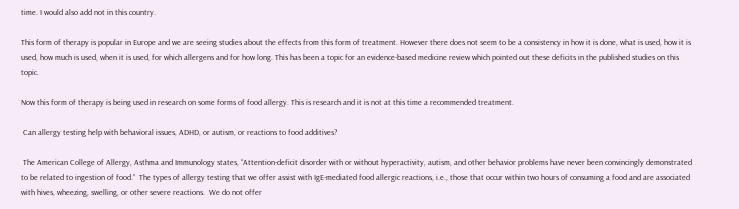time. I would also add not in this country.

This form of therapy is popular in Europe and we are seeing studies about the effects from this form of treatment. However there does not seem to be a consistency in how it is done, what is used, how it is used, how much is used, when it is used, for which allergens and for how long. This has been a topic for an evidence-based medicine review which pointed out these deficits in the published studies on this topic.

Now this form of therapy is being used in research on some forms of food allergy. This is research and it is not at this time a recommended treatment.

 Can allergy testing help with behavioral issues, ADHD, or autism, or reactions to food additives?

 The American College of Allergy, Asthma and Immunology states, “Attention-deficit disorder with or without hyperactivity, autism, and other behavior problems have never been convincingly demonstrated to be related to ingestion of food.”  The types of allergy testing that we offer assist with IgE-mediated food allergic reactions, i.e., those that occur within two hours of consuming a food and are associated with hives, wheezing, swelling, or other severe reactions.  We do not offer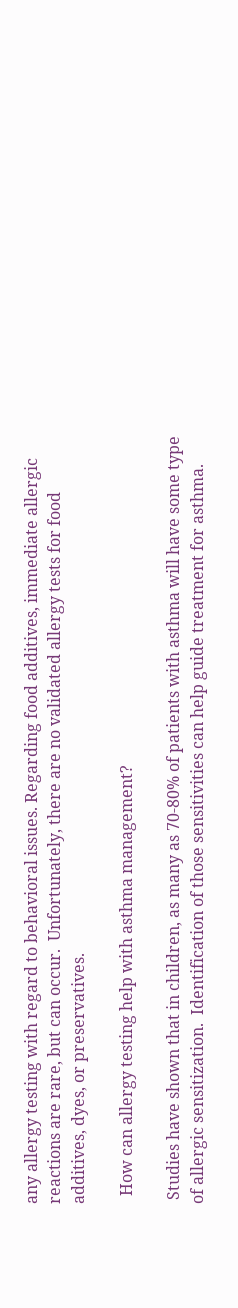any allergy testing with regard to behavioral issues. Regarding food additives, immediate allergic reactions are rare, but can occur.  Unfortunately, there are no validated allergy tests for food additives, dyes, or preservatives.

  How can allergy testing help with asthma management?

 Studies have shown that in children, as many as 70-80% of patients with asthma will have some type of allergic sensitization.  Identification of those sensitivities can help guide treatment for asthma.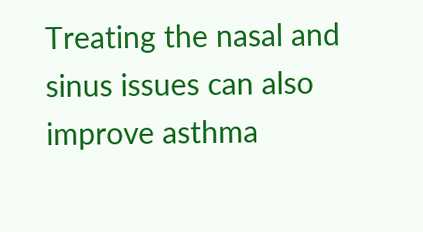Treating the nasal and sinus issues can also improve asthma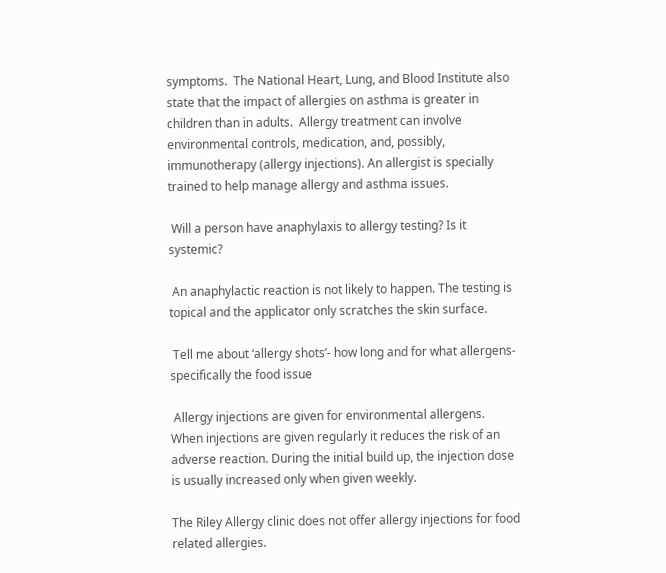symptoms.  The National Heart, Lung, and Blood Institute also state that the impact of allergies on asthma is greater in children than in adults.  Allergy treatment can involve environmental controls, medication, and, possibly, immunotherapy (allergy injections). An allergist is specially trained to help manage allergy and asthma issues.

 Will a person have anaphylaxis to allergy testing? Is it systemic?

 An anaphylactic reaction is not likely to happen. The testing is topical and the applicator only scratches the skin surface.

 Tell me about ‘allergy shots’- how long and for what allergens- specifically the food issue

 Allergy injections are given for environmental allergens.  When injections are given regularly it reduces the risk of an adverse reaction. During the initial build up, the injection dose is usually increased only when given weekly.

The Riley Allergy clinic does not offer allergy injections for food related allergies.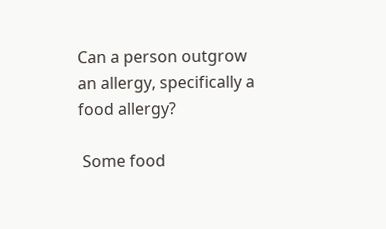Can a person outgrow an allergy, specifically a food allergy?

 Some food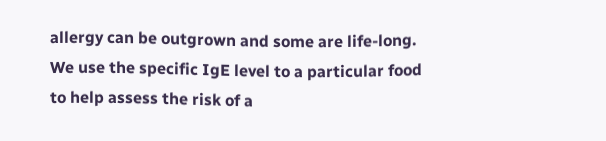allergy can be outgrown and some are life-long. We use the specific IgE level to a particular food to help assess the risk of a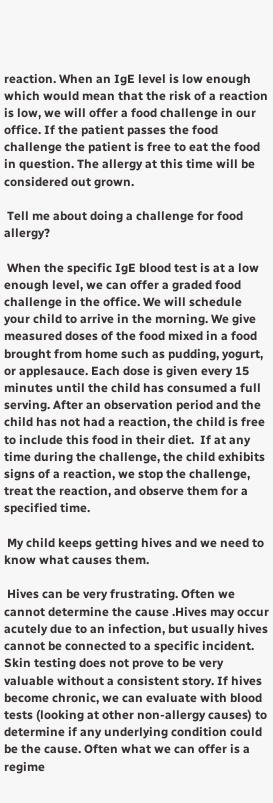reaction. When an IgE level is low enough which would mean that the risk of a reaction is low, we will offer a food challenge in our office. If the patient passes the food challenge the patient is free to eat the food in question. The allergy at this time will be considered out grown.

 Tell me about doing a challenge for food allergy?

 When the specific IgE blood test is at a low enough level, we can offer a graded food challenge in the office. We will schedule your child to arrive in the morning. We give measured doses of the food mixed in a food   brought from home such as pudding, yogurt, or applesauce. Each dose is given every 15 minutes until the child has consumed a full serving. After an observation period and the child has not had a reaction, the child is free to include this food in their diet.  If at any time during the challenge, the child exhibits signs of a reaction, we stop the challenge, treat the reaction, and observe them for a specified time.

 My child keeps getting hives and we need to know what causes them.

 Hives can be very frustrating. Often we cannot determine the cause .Hives may occur acutely due to an infection, but usually hives cannot be connected to a specific incident.  Skin testing does not prove to be very valuable without a consistent story. If hives become chronic, we can evaluate with blood tests (looking at other non-allergy causes) to determine if any underlying condition could be the cause. Often what we can offer is a regime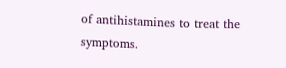of antihistamines to treat the symptoms.